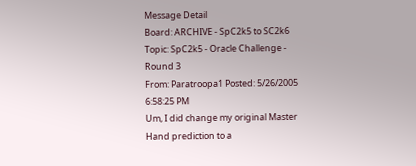Message Detail
Board: ARCHIVE - SpC2k5 to SC2k6
Topic: SpC2k5 - Oracle Challenge - Round 3
From: Paratroopa1 Posted: 5/26/2005 6:58:25 PM
Um, I did change my original Master Hand prediction to a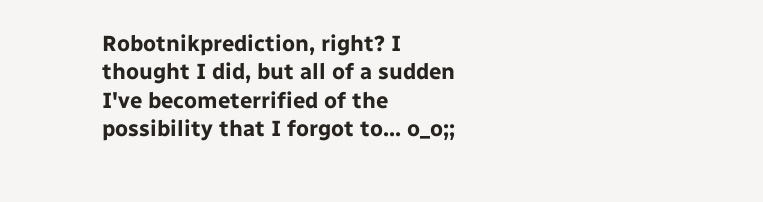Robotnikprediction, right? I thought I did, but all of a sudden I've becometerrified of the possibility that I forgot to... o_o;;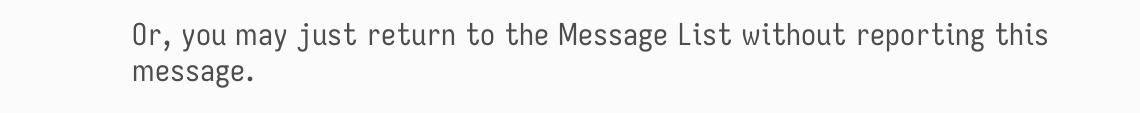Or, you may just return to the Message List without reporting this message.